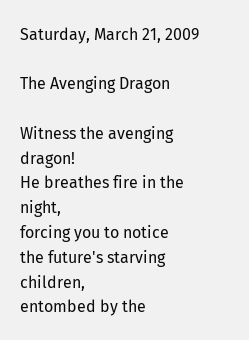Saturday, March 21, 2009

The Avenging Dragon

Witness the avenging dragon!
He breathes fire in the night,
forcing you to notice
the future's starving children,
entombed by the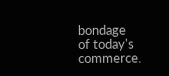bondage
of today's commerce.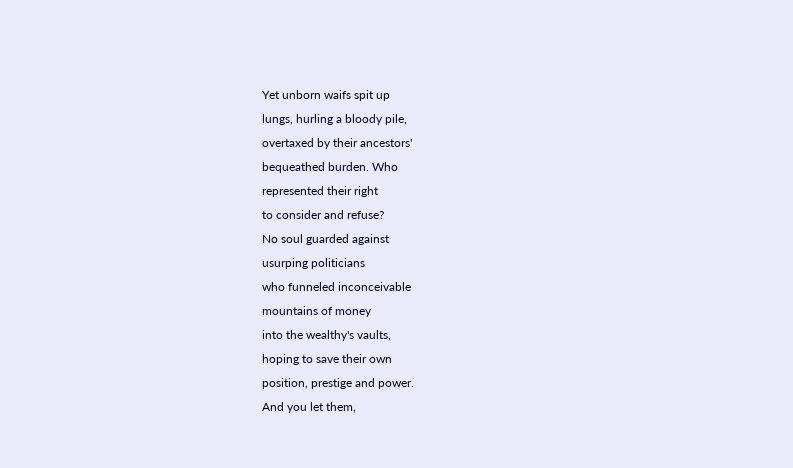Yet unborn waifs spit up
lungs, hurling a bloody pile,
overtaxed by their ancestors'
bequeathed burden. Who
represented their right
to consider and refuse?
No soul guarded against
usurping politicians
who funneled inconceivable
mountains of money
into the wealthy's vaults,
hoping to save their own
position, prestige and power.
And you let them,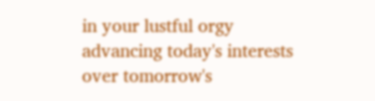in your lustful orgy
advancing today's interests
over tomorrow's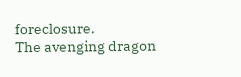foreclosure.
The avenging dragon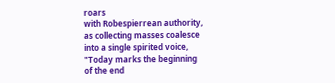roars
with Robespierrean authority,
as collecting masses coalesce
into a single spirited voice,
"Today marks the beginning
of the end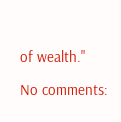of wealth."

No comments: